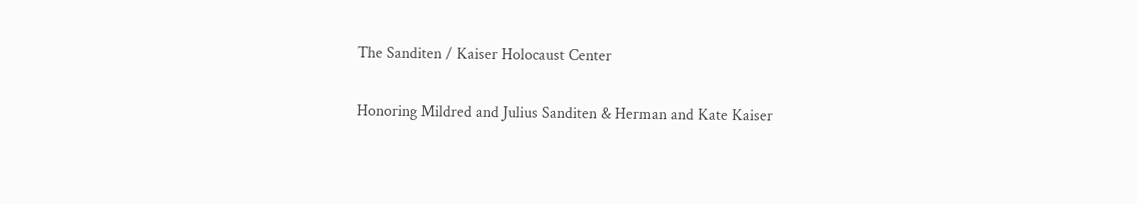The Sanditen / Kaiser Holocaust Center

Honoring Mildred and Julius Sanditen & Herman and Kate Kaiser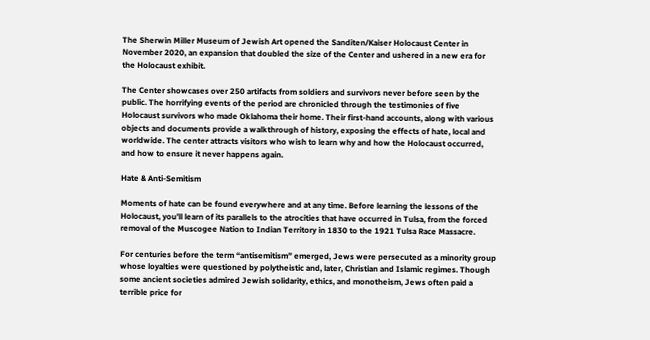The Sherwin Miller Museum of Jewish Art opened the Sanditen/Kaiser Holocaust Center in November 2020, an expansion that doubled the size of the Center and ushered in a new era for the Holocaust exhibit.

The Center showcases over 250 artifacts from soldiers and survivors never before seen by the public. The horrifying events of the period are chronicled through the testimonies of five Holocaust survivors who made Oklahoma their home. Their first-hand accounts, along with various objects and documents provide a walkthrough of history, exposing the effects of hate, local and worldwide. The center attracts visitors who wish to learn why and how the Holocaust occurred, and how to ensure it never happens again.

Hate & Anti-Semitism

Moments of hate can be found everywhere and at any time. Before learning the lessons of the Holocaust, you’ll learn of its parallels to the atrocities that have occurred in Tulsa, from the forced removal of the Muscogee Nation to Indian Territory in 1830 to the 1921 Tulsa Race Massacre.

For centuries before the term “antisemitism” emerged, Jews were persecuted as a minority group whose loyalties were questioned by polytheistic and, later, Christian and Islamic regimes. Though some ancient societies admired Jewish solidarity, ethics, and monotheism, Jews often paid a terrible price for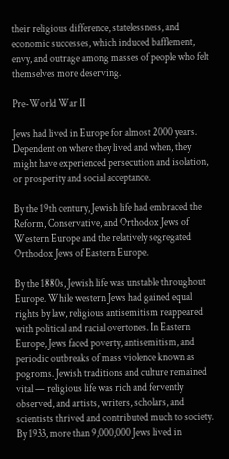their religious difference, statelessness, and economic successes, which induced bafflement, envy, and outrage among masses of people who felt themselves more deserving.

Pre-World War II

Jews had lived in Europe for almost 2000 years. Dependent on where they lived and when, they might have experienced persecution and isolation, or prosperity and social acceptance.

By the 19th century, Jewish life had embraced the Reform, Conservative, and Orthodox Jews of Western Europe and the relatively segregated Orthodox Jews of Eastern Europe.

By the 1880s, Jewish life was unstable throughout Europe. While western Jews had gained equal rights by law, religious antisemitism reappeared with political and racial overtones. In Eastern Europe, Jews faced poverty, antisemitism, and periodic outbreaks of mass violence known as pogroms. Jewish traditions and culture remained vital — religious life was rich and fervently observed, and artists, writers, scholars, and scientists thrived and contributed much to society. By 1933, more than 9,000,000 Jews lived in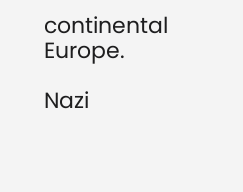continental Europe.

Nazi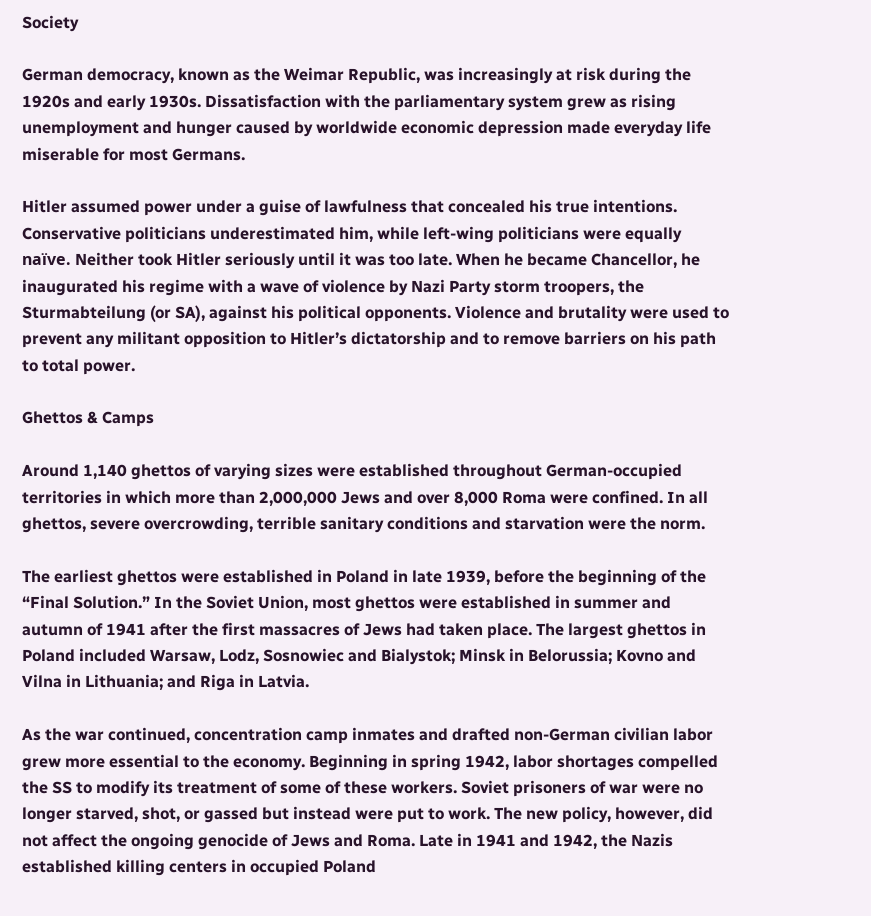Society

German democracy, known as the Weimar Republic, was increasingly at risk during the 1920s and early 1930s. Dissatisfaction with the parliamentary system grew as rising unemployment and hunger caused by worldwide economic depression made everyday life miserable for most Germans.

Hitler assumed power under a guise of lawfulness that concealed his true intentions. Conservative politicians underestimated him, while left-wing politicians were equally naïve. Neither took Hitler seriously until it was too late. When he became Chancellor, he inaugurated his regime with a wave of violence by Nazi Party storm troopers, the Sturmabteilung (or SA), against his political opponents. Violence and brutality were used to prevent any militant opposition to Hitler’s dictatorship and to remove barriers on his path to total power.

Ghettos & Camps

Around 1,140 ghettos of varying sizes were established throughout German-occupied territories in which more than 2,000,000 Jews and over 8,000 Roma were confined. In all ghettos, severe overcrowding, terrible sanitary conditions and starvation were the norm.

The earliest ghettos were established in Poland in late 1939, before the beginning of the “Final Solution.” In the Soviet Union, most ghettos were established in summer and autumn of 1941 after the first massacres of Jews had taken place. The largest ghettos in Poland included Warsaw, Lodz, Sosnowiec and Bialystok; Minsk in Belorussia; Kovno and Vilna in Lithuania; and Riga in Latvia.

As the war continued, concentration camp inmates and drafted non-German civilian labor grew more essential to the economy. Beginning in spring 1942, labor shortages compelled the SS to modify its treatment of some of these workers. Soviet prisoners of war were no longer starved, shot, or gassed but instead were put to work. The new policy, however, did not affect the ongoing genocide of Jews and Roma. Late in 1941 and 1942, the Nazis established killing centers in occupied Poland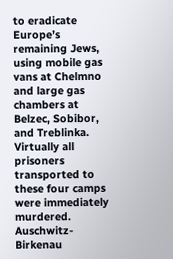to eradicate Europe’s remaining Jews, using mobile gas vans at Chelmno and large gas chambers at Belzec, Sobibor, and Treblinka. Virtually all prisoners transported to these four camps were immediately murdered. Auschwitz-Birkenau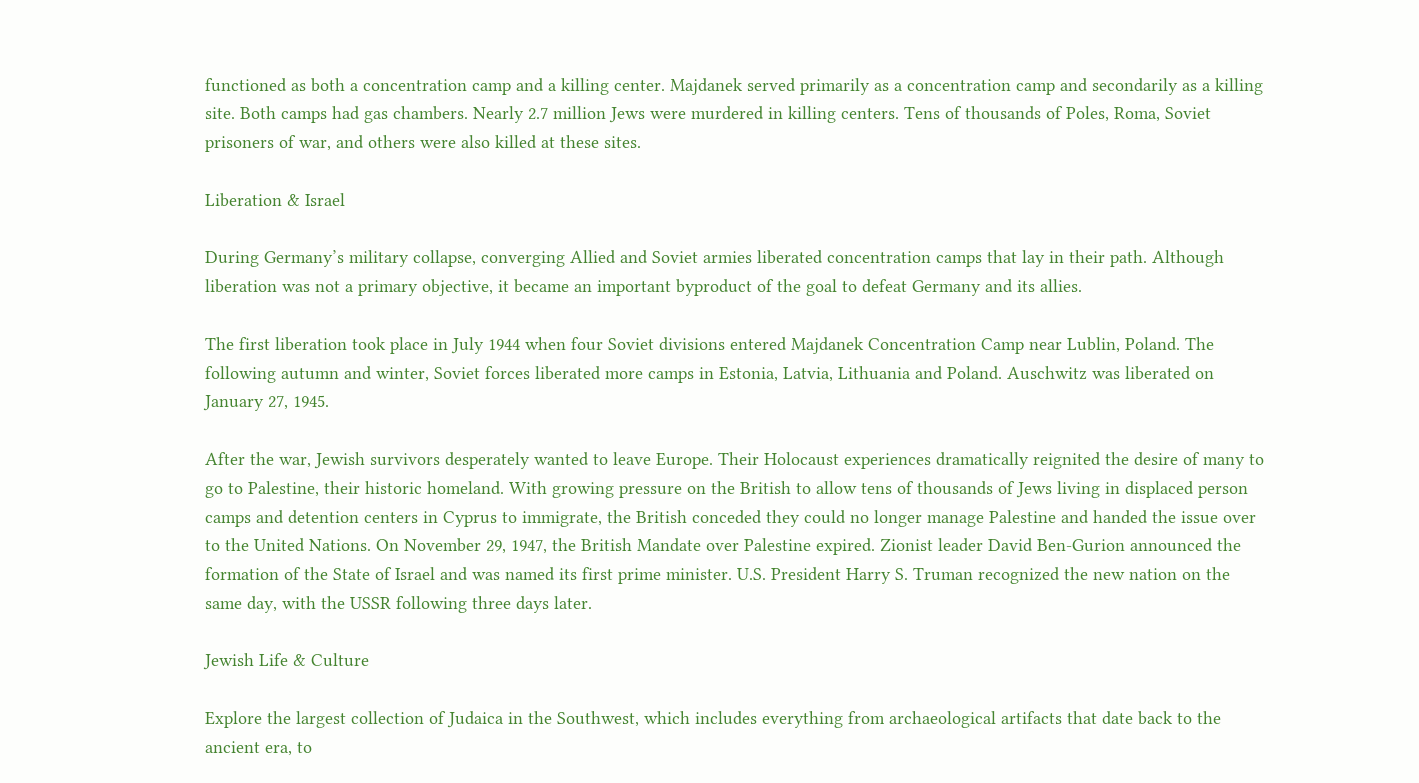functioned as both a concentration camp and a killing center. Majdanek served primarily as a concentration camp and secondarily as a killing site. Both camps had gas chambers. Nearly 2.7 million Jews were murdered in killing centers. Tens of thousands of Poles, Roma, Soviet prisoners of war, and others were also killed at these sites.

Liberation & Israel

During Germany’s military collapse, converging Allied and Soviet armies liberated concentration camps that lay in their path. Although liberation was not a primary objective, it became an important byproduct of the goal to defeat Germany and its allies.

The first liberation took place in July 1944 when four Soviet divisions entered Majdanek Concentration Camp near Lublin, Poland. The following autumn and winter, Soviet forces liberated more camps in Estonia, Latvia, Lithuania and Poland. Auschwitz was liberated on January 27, 1945.

After the war, Jewish survivors desperately wanted to leave Europe. Their Holocaust experiences dramatically reignited the desire of many to go to Palestine, their historic homeland. With growing pressure on the British to allow tens of thousands of Jews living in displaced person camps and detention centers in Cyprus to immigrate, the British conceded they could no longer manage Palestine and handed the issue over to the United Nations. On November 29, 1947, the British Mandate over Palestine expired. Zionist leader David Ben-Gurion announced the formation of the State of Israel and was named its first prime minister. U.S. President Harry S. Truman recognized the new nation on the same day, with the USSR following three days later.

Jewish Life & Culture

Explore the largest collection of Judaica in the Southwest, which includes everything from archaeological artifacts that date back to the ancient era, to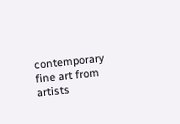contemporary fine art from artists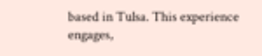based in Tulsa. This experience engages,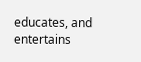educates, and entertains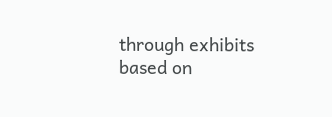through exhibits based on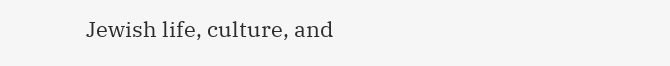Jewish life, culture, and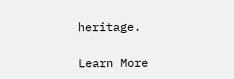heritage.

Learn More